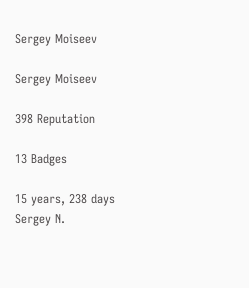Sergey Moiseev

Sergey Moiseev

398 Reputation

13 Badges

15 years, 238 days
Sergey N.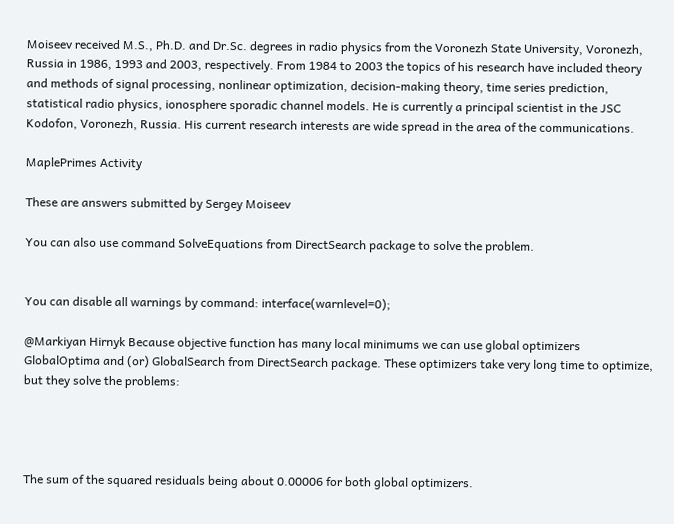Moiseev received M.S., Ph.D. and Dr.Sc. degrees in radio physics from the Voronezh State University, Voronezh, Russia in 1986, 1993 and 2003, respectively. From 1984 to 2003 the topics of his research have included theory and methods of signal processing, nonlinear optimization, decision-making theory, time series prediction, statistical radio physics, ionosphere sporadic channel models. He is currently a principal scientist in the JSC Kodofon, Voronezh, Russia. His current research interests are wide spread in the area of the communications.

MaplePrimes Activity

These are answers submitted by Sergey Moiseev

You can also use command SolveEquations from DirectSearch package to solve the problem.


You can disable all warnings by command: interface(warnlevel=0);

@Markiyan Hirnyk Because objective function has many local minimums we can use global optimizers GlobalOptima and (or) GlobalSearch from DirectSearch package. These optimizers take very long time to optimize, but they solve the problems:




The sum of the squared residuals being about 0.00006 for both global optimizers.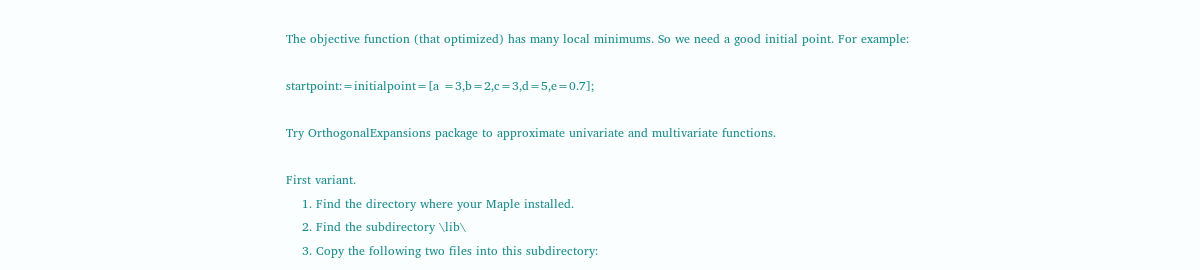The objective function (that optimized) has many local minimums. So we need a good initial point. For example:

startpoint:=initialpoint=[a =3,b=2,c=3,d=5,e=0.7];

Try OrthogonalExpansions package to approximate univariate and multivariate functions.

First variant.
    1. Find the directory where your Maple installed.
    2. Find the subdirectory \lib\
    3. Copy the following two files into this subdirectory: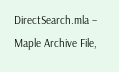DirectSearch.mla – Maple Archive File,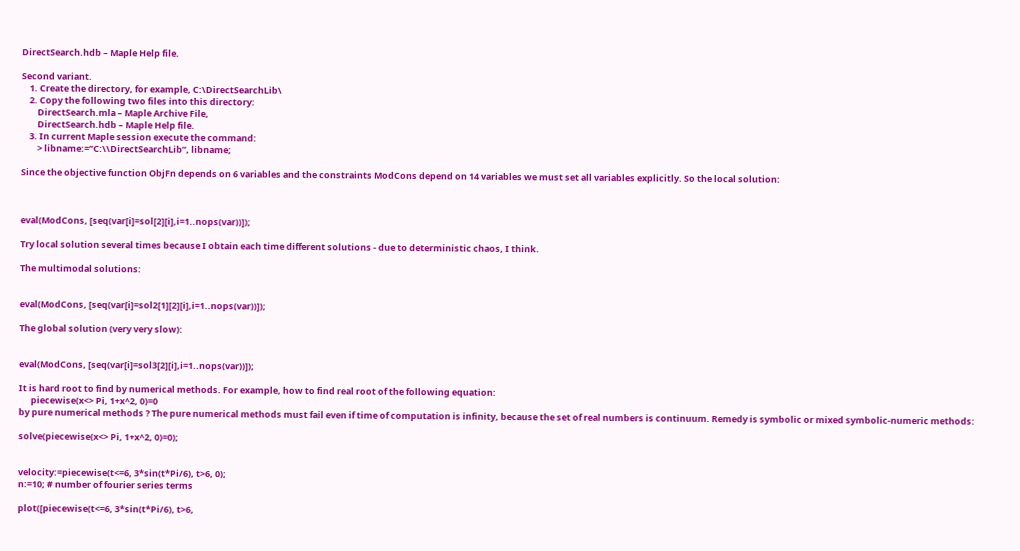DirectSearch.hdb – Maple Help file.

Second variant.
    1. Create the directory, for example, C:\DirectSearchLib\
    2. Copy the following two files into this directory:
        DirectSearch.mla – Maple Archive File,
        DirectSearch.hdb – Maple Help file.
    3. In current Maple session execute the command:
        > libname:=”C:\\DirectSearchLib”, libname;

Since the objective function ObjFn depends on 6 variables and the constraints ModCons depend on 14 variables we must set all variables explicitly. So the local solution:



eval(ModCons, [seq(var[i]=sol[2][i],i=1..nops(var))]);

Try local solution several times because I obtain each time different solutions - due to deterministic chaos, I think.

The multimodal solutions:


eval(ModCons, [seq(var[i]=sol2[1][2][i],i=1..nops(var))]);

The global solution (very very slow):


eval(ModCons, [seq(var[i]=sol3[2][i],i=1..nops(var))]);

It is hard root to find by numerical methods. For example, how to find real root of the following equation:
      piecewise(x<> Pi, 1+x^2, 0)=0
by pure numerical methods ? The pure numerical methods must fail even if time of computation is infinity, because the set of real numbers is continuum. Remedy is symbolic or mixed symbolic-numeric methods:

solve(piecewise(x<> Pi, 1+x^2, 0)=0);


velocity:=piecewise(t<=6, 3*sin(t*Pi/6), t>6, 0);
n:=10; # number of fourier series terms

plot([piecewise(t<=6, 3*sin(t*Pi/6), t>6,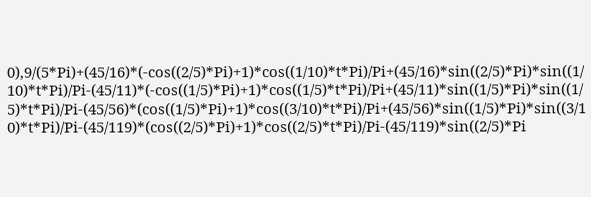0),9/(5*Pi)+(45/16)*(-cos((2/5)*Pi)+1)*cos((1/10)*t*Pi)/Pi+(45/16)*sin((2/5)*Pi)*sin((1/10)*t*Pi)/Pi-(45/11)*(-cos((1/5)*Pi)+1)*cos((1/5)*t*Pi)/Pi+(45/11)*sin((1/5)*Pi)*sin((1/5)*t*Pi)/Pi-(45/56)*(cos((1/5)*Pi)+1)*cos((3/10)*t*Pi)/Pi+(45/56)*sin((1/5)*Pi)*sin((3/10)*t*Pi)/Pi-(45/119)*(cos((2/5)*Pi)+1)*cos((2/5)*t*Pi)/Pi-(45/119)*sin((2/5)*Pi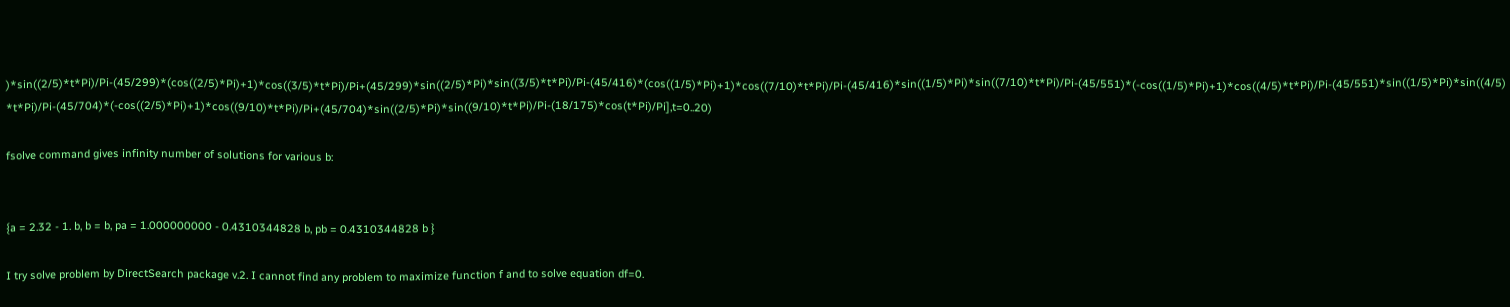)*sin((2/5)*t*Pi)/Pi-(45/299)*(cos((2/5)*Pi)+1)*cos((3/5)*t*Pi)/Pi+(45/299)*sin((2/5)*Pi)*sin((3/5)*t*Pi)/Pi-(45/416)*(cos((1/5)*Pi)+1)*cos((7/10)*t*Pi)/Pi-(45/416)*sin((1/5)*Pi)*sin((7/10)*t*Pi)/Pi-(45/551)*(-cos((1/5)*Pi)+1)*cos((4/5)*t*Pi)/Pi-(45/551)*sin((1/5)*Pi)*sin((4/5)*t*Pi)/Pi-(45/704)*(-cos((2/5)*Pi)+1)*cos((9/10)*t*Pi)/Pi+(45/704)*sin((2/5)*Pi)*sin((9/10)*t*Pi)/Pi-(18/175)*cos(t*Pi)/Pi],t=0..20)

fsolve command gives infinity number of solutions for various b:


{a = 2.32 - 1. b, b = b, pa = 1.000000000 - 0.4310344828 b, pb = 0.4310344828 b }

I try solve problem by DirectSearch package v.2. I cannot find any problem to maximize function f and to solve equation df=0.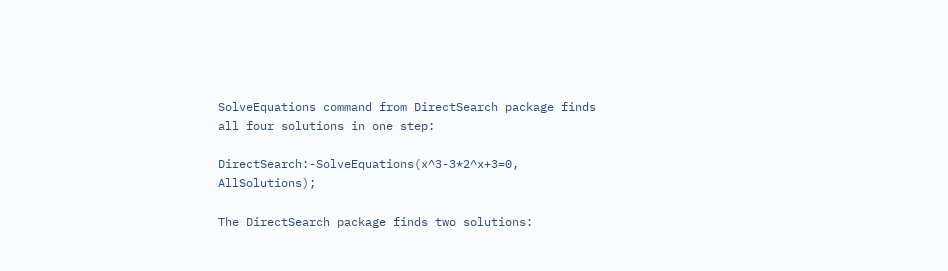SolveEquations command from DirectSearch package finds all four solutions in one step:

DirectSearch:-SolveEquations(x^3-3*2^x+3=0, AllSolutions);

The DirectSearch package finds two solutions: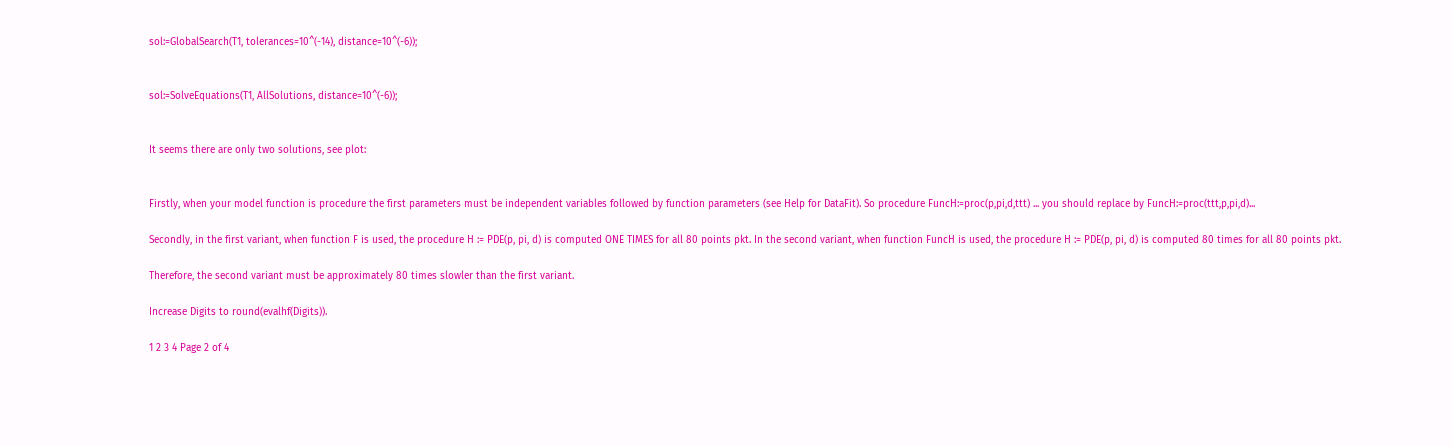sol:=GlobalSearch(T1, tolerances=10^(-14), distance=10^(-6));


sol:=SolveEquations(T1, AllSolutions, distance=10^(-6));


It seems there are only two solutions, see plot:


Firstly, when your model function is procedure the first parameters must be independent variables followed by function parameters (see Help for DataFit). So procedure FuncH:=proc(p,pi,d,ttt) ... you should replace by FuncH:=proc(ttt,p,pi,d)...

Secondly, in the first variant, when function F is used, the procedure H := PDE(p, pi, d) is computed ONE TIMES for all 80 points pkt. In the second variant, when function FuncH is used, the procedure H := PDE(p, pi, d) is computed 80 times for all 80 points pkt.

Therefore, the second variant must be approximately 80 times slowler than the first variant.

Increase Digits to round(evalhf(Digits)).

1 2 3 4 Page 2 of 4